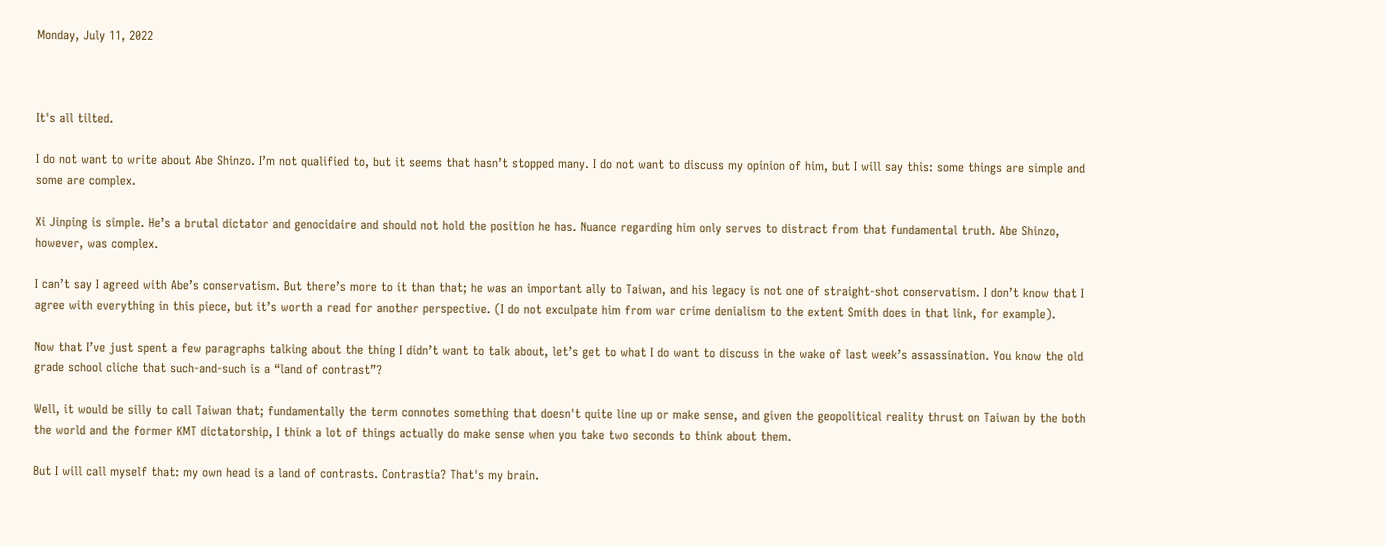Monday, July 11, 2022



It's all tilted.

I do not want to write about Abe Shinzo. I’m not qualified to, but it seems that hasn’t stopped many. I do not want to discuss my opinion of him, but I will say this: some things are simple and some are complex.

Xi Jinping is simple. He’s a brutal dictator and genocidaire and should not hold the position he has. Nuance regarding him only serves to distract from that fundamental truth. Abe Shinzo, however, was complex.

I can’t say I agreed with Abe’s conservatism. But there’s more to it than that; he was an important ally to Taiwan, and his legacy is not one of straight-shot conservatism. I don’t know that I agree with everything in this piece, but it’s worth a read for another perspective. (I do not exculpate him from war crime denialism to the extent Smith does in that link, for example).

Now that I’ve just spent a few paragraphs talking about the thing I didn’t want to talk about, let’s get to what I do want to discuss in the wake of last week’s assassination. You know the old grade school cliche that such-and-such is a “land of contrast”?

Well, it would be silly to call Taiwan that; fundamentally the term connotes something that doesn't quite line up or make sense, and given the geopolitical reality thrust on Taiwan by the both the world and the former KMT dictatorship, I think a lot of things actually do make sense when you take two seconds to think about them.

But I will call myself that: my own head is a land of contrasts. Contrastia? That's my brain.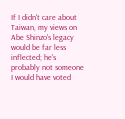If I didn't care about Taiwan, my views on Abe Shinzo's legacy would be far less inflected; he's probably not someone I would have voted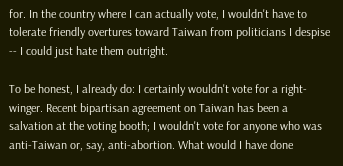for. In the country where I can actually vote, I wouldn't have to tolerate friendly overtures toward Taiwan from politicians I despise -- I could just hate them outright.

To be honest, I already do: I certainly wouldn't vote for a right-winger. Recent bipartisan agreement on Taiwan has been a salvation at the voting booth; I wouldn't vote for anyone who was anti-Taiwan or, say, anti-abortion. What would I have done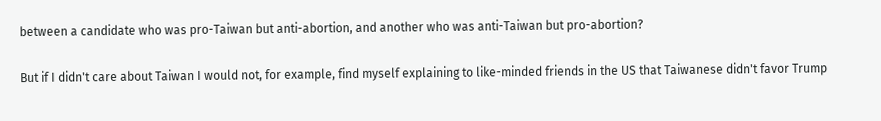between a candidate who was pro-Taiwan but anti-abortion, and another who was anti-Taiwan but pro-abortion?

But if I didn't care about Taiwan I would not, for example, find myself explaining to like-minded friends in the US that Taiwanese didn't favor Trump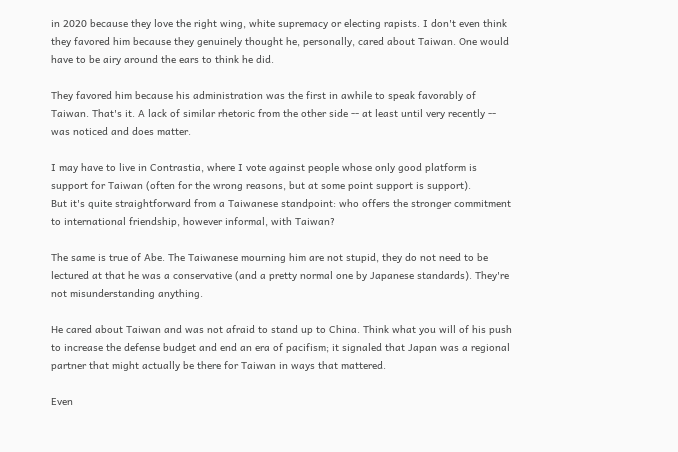in 2020 because they love the right wing, white supremacy or electing rapists. I don't even think they favored him because they genuinely thought he, personally, cared about Taiwan. One would have to be airy around the ears to think he did.

They favored him because his administration was the first in awhile to speak favorably of Taiwan. That's it. A lack of similar rhetoric from the other side -- at least until very recently -- was noticed and does matter.

I may have to live in Contrastia, where I vote against people whose only good platform is support for Taiwan (often for the wrong reasons, but at some point support is support).
But it's quite straightforward from a Taiwanese standpoint: who offers the stronger commitment to international friendship, however informal, with Taiwan?

The same is true of Abe. The Taiwanese mourning him are not stupid, they do not need to be lectured at that he was a conservative (and a pretty normal one by Japanese standards). They're not misunderstanding anything.

He cared about Taiwan and was not afraid to stand up to China. Think what you will of his push to increase the defense budget and end an era of pacifism; it signaled that Japan was a regional partner that might actually be there for Taiwan in ways that mattered.

Even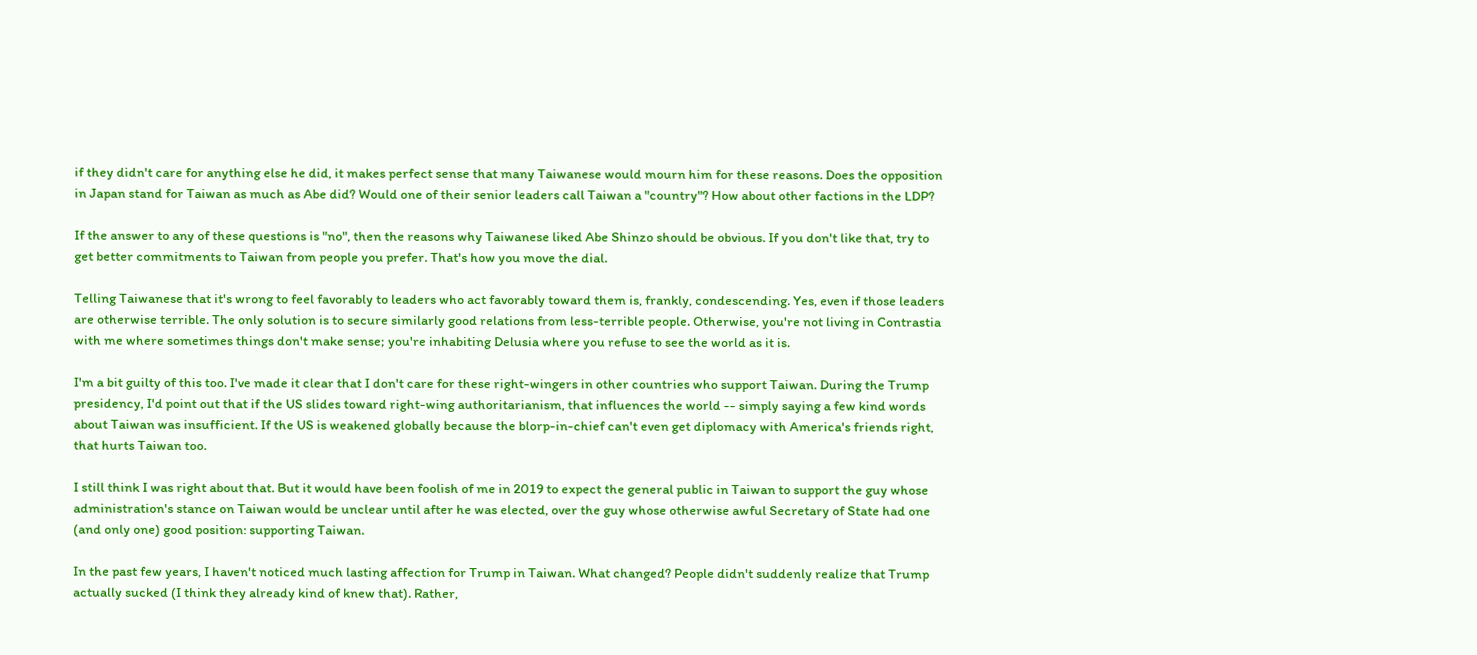if they didn't care for anything else he did, it makes perfect sense that many Taiwanese would mourn him for these reasons. Does the opposition in Japan stand for Taiwan as much as Abe did? Would one of their senior leaders call Taiwan a "country"? How about other factions in the LDP?

If the answer to any of these questions is "no", then the reasons why Taiwanese liked Abe Shinzo should be obvious. If you don't like that, try to get better commitments to Taiwan from people you prefer. That's how you move the dial.

Telling Taiwanese that it's wrong to feel favorably to leaders who act favorably toward them is, frankly, condescending. Yes, even if those leaders are otherwise terrible. The only solution is to secure similarly good relations from less-terrible people. Otherwise, you're not living in Contrastia with me where sometimes things don't make sense; you're inhabiting Delusia where you refuse to see the world as it is.

I'm a bit guilty of this too. I've made it clear that I don't care for these right-wingers in other countries who support Taiwan. During the Trump presidency, I'd point out that if the US slides toward right-wing authoritarianism, that influences the world -- simply saying a few kind words about Taiwan was insufficient. If the US is weakened globally because the blorp-in-chief can't even get diplomacy with America's friends right, that hurts Taiwan too.

I still think I was right about that. But it would have been foolish of me in 2019 to expect the general public in Taiwan to support the guy whose administration's stance on Taiwan would be unclear until after he was elected, over the guy whose otherwise awful Secretary of State had one (and only one) good position: supporting Taiwan.

In the past few years, I haven't noticed much lasting affection for Trump in Taiwan. What changed? People didn't suddenly realize that Trump actually sucked (I think they already kind of knew that). Rather,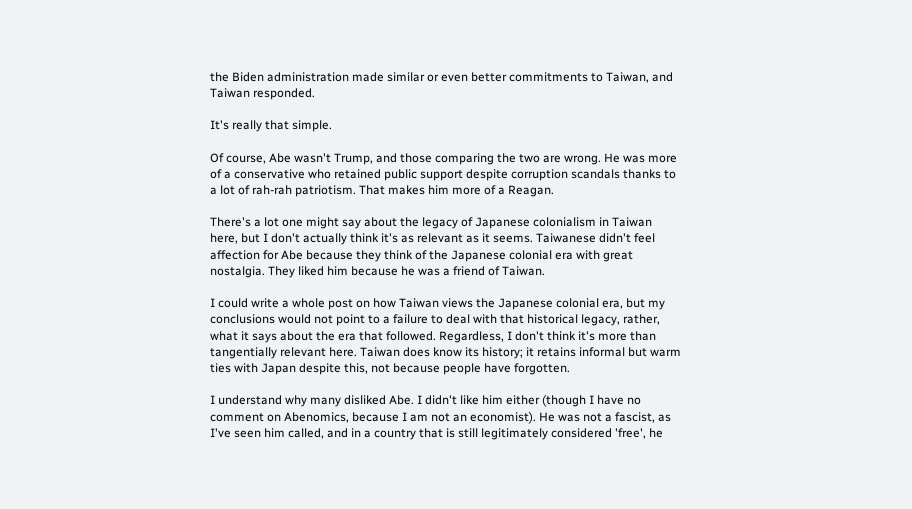the Biden administration made similar or even better commitments to Taiwan, and Taiwan responded.

It's really that simple.

Of course, Abe wasn't Trump, and those comparing the two are wrong. He was more of a conservative who retained public support despite corruption scandals thanks to a lot of rah-rah patriotism. That makes him more of a Reagan.

There's a lot one might say about the legacy of Japanese colonialism in Taiwan here, but I don't actually think it's as relevant as it seems. Taiwanese didn't feel affection for Abe because they think of the Japanese colonial era with great nostalgia. They liked him because he was a friend of Taiwan.

I could write a whole post on how Taiwan views the Japanese colonial era, but my conclusions would not point to a failure to deal with that historical legacy, rather, what it says about the era that followed. Regardless, I don't think it's more than tangentially relevant here. Taiwan does know its history; it retains informal but warm ties with Japan despite this, not because people have forgotten.

I understand why many disliked Abe. I didn't like him either (though I have no comment on Abenomics, because I am not an economist). He was not a fascist, as I've seen him called, and in a country that is still legitimately considered 'free', he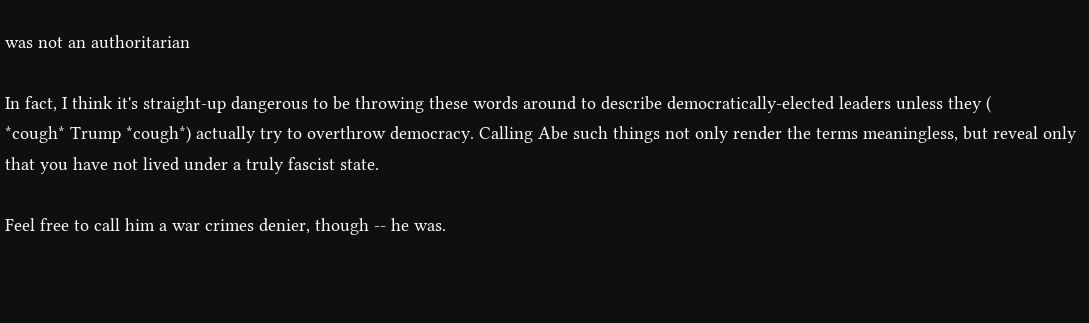was not an authoritarian

In fact, I think it's straight-up dangerous to be throwing these words around to describe democratically-elected leaders unless they (
*cough* Trump *cough*) actually try to overthrow democracy. Calling Abe such things not only render the terms meaningless, but reveal only that you have not lived under a truly fascist state.

Feel free to call him a war crimes denier, though -- he was.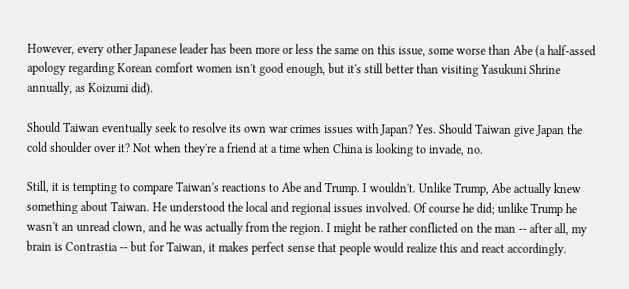However, every other Japanese leader has been more or less the same on this issue, some worse than Abe (a half-assed apology regarding Korean comfort women isn't good enough, but it's still better than visiting Yasukuni Shrine annually, as Koizumi did).

Should Taiwan eventually seek to resolve its own war crimes issues with Japan? Yes. Should Taiwan give Japan the cold shoulder over it? Not when they're a friend at a time when China is looking to invade, no.

Still, it is tempting to compare Taiwan's reactions to Abe and Trump. I wouldn't. Unlike Trump, Abe actually knew something about Taiwan. He understood the local and regional issues involved. Of course he did; unlike Trump he wasn't an unread clown, and he was actually from the region. I might be rather conflicted on the man -- after all, my brain is Contrastia -- but for Taiwan, it makes perfect sense that people would realize this and react accordingly.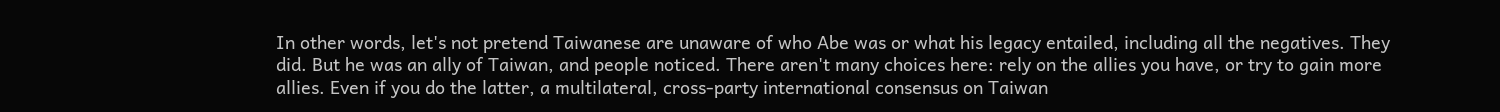In other words, let's not pretend Taiwanese are unaware of who Abe was or what his legacy entailed, including all the negatives. They did. But he was an ally of Taiwan, and people noticed. There aren't many choices here: rely on the allies you have, or try to gain more allies. Even if you do the latter, a multilateral, cross-party international consensus on Taiwan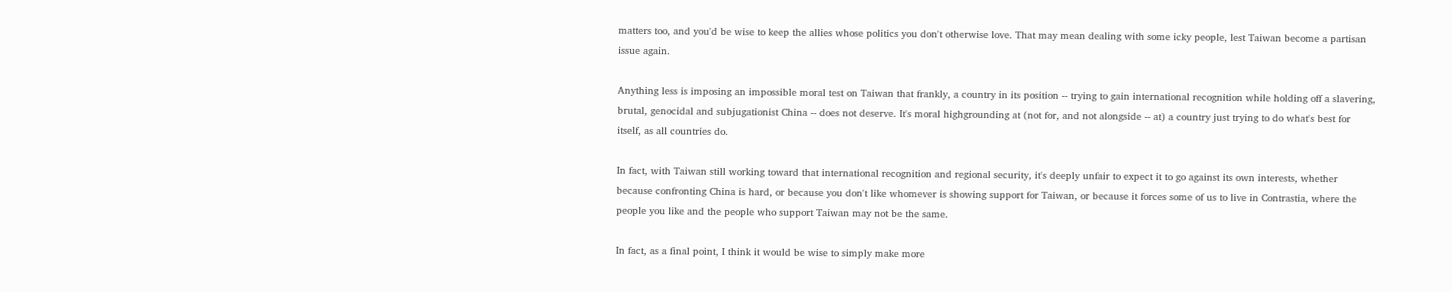matters too, and you'd be wise to keep the allies whose politics you don't otherwise love. That may mean dealing with some icky people, lest Taiwan become a partisan issue again.

Anything less is imposing an impossible moral test on Taiwan that frankly, a country in its position -- trying to gain international recognition while holding off a slavering, brutal, genocidal and subjugationist China -- does not deserve. It's moral highgrounding at (not for, and not alongside -- at) a country just trying to do what's best for itself, as all countries do.

In fact, with Taiwan still working toward that international recognition and regional security, it's deeply unfair to expect it to go against its own interests, whether because confronting China is hard, or because you don't like whomever is showing support for Taiwan, or because it forces some of us to live in Contrastia, where the people you like and the people who support Taiwan may not be the same.

In fact, as a final point, I think it would be wise to simply make more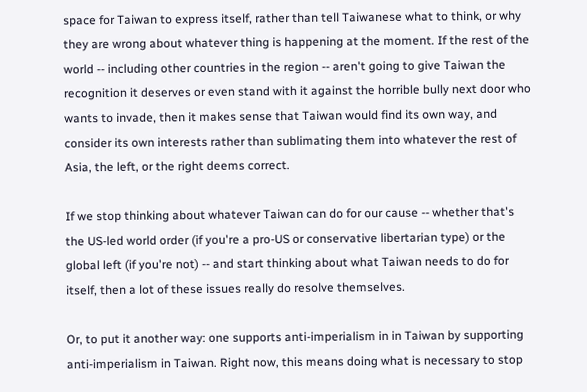space for Taiwan to express itself, rather than tell Taiwanese what to think, or why they are wrong about whatever thing is happening at the moment. If the rest of the world -- including other countries in the region -- aren't going to give Taiwan the recognition it deserves or even stand with it against the horrible bully next door who wants to invade, then it makes sense that Taiwan would find its own way, and consider its own interests rather than sublimating them into whatever the rest of Asia, the left, or the right deems correct.

If we stop thinking about whatever Taiwan can do for our cause -- whether that's the US-led world order (if you're a pro-US or conservative libertarian type) or the global left (if you're not) -- and start thinking about what Taiwan needs to do for itself, then a lot of these issues really do resolve themselves.

Or, to put it another way: one supports anti-imperialism in in Taiwan by supporting anti-imperialism in Taiwan. Right now, this means doing what is necessary to stop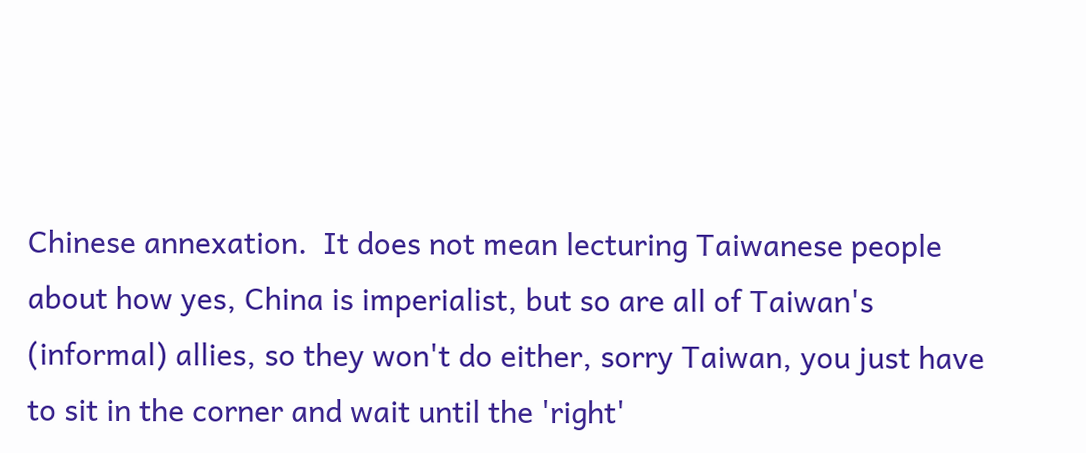Chinese annexation.  It does not mean lecturing Taiwanese people about how yes, China is imperialist, but so are all of Taiwan's (informal) allies, so they won't do either, sorry Taiwan, you just have to sit in the corner and wait until the 'right'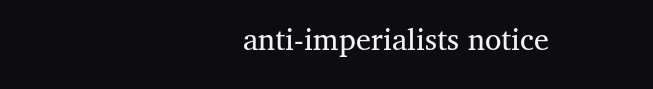anti-imperialists notice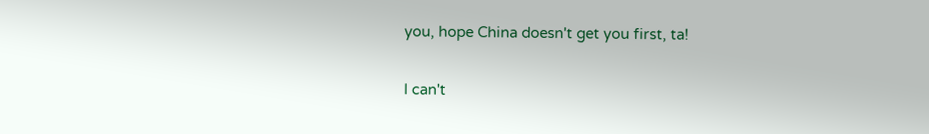you, hope China doesn't get you first, ta!

I can't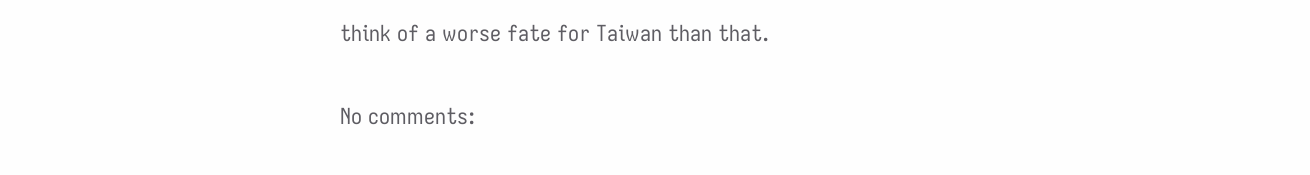think of a worse fate for Taiwan than that.

No comments: